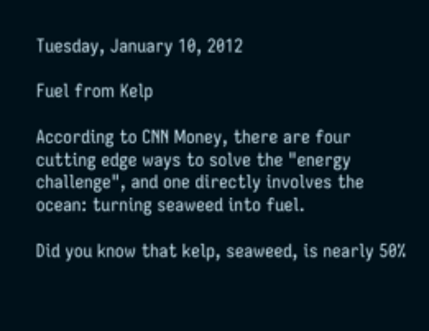Tuesday, January 10, 2012

Fuel from Kelp

According to CNN Money, there are four cutting edge ways to solve the "energy challenge", and one directly involves the ocean: turning seaweed into fuel.

Did you know that kelp, seaweed, is nearly 50%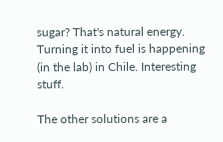sugar? That's natural energy. Turning it into fuel is happening (in the lab) in Chile. Interesting stuff.

The other solutions are a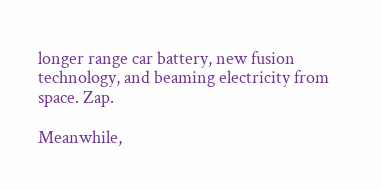longer range car battery, new fusion technology, and beaming electricity from space. Zap.

Meanwhile,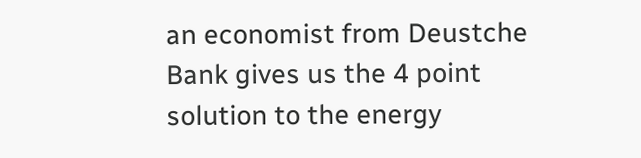an economist from Deustche Bank gives us the 4 point solution to the energy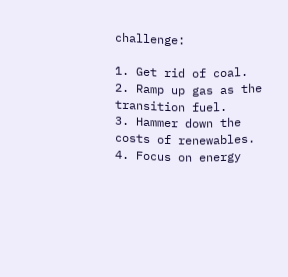challenge:

1. Get rid of coal.
2. Ramp up gas as the transition fuel.
3. Hammer down the costs of renewables.
4. Focus on energy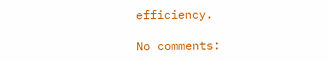efficiency.

No comments: